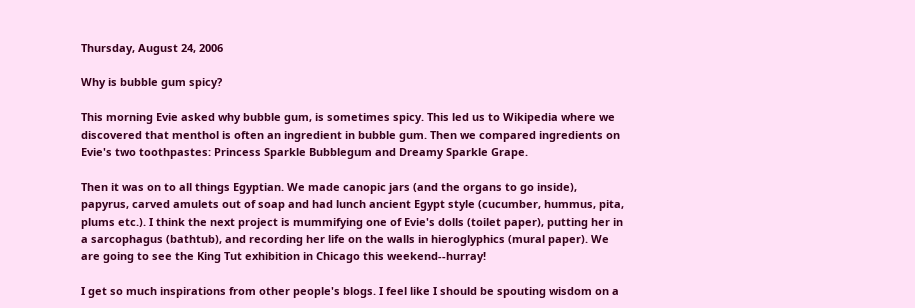Thursday, August 24, 2006

Why is bubble gum spicy?

This morning Evie asked why bubble gum, is sometimes spicy. This led us to Wikipedia where we discovered that menthol is often an ingredient in bubble gum. Then we compared ingredients on Evie's two toothpastes: Princess Sparkle Bubblegum and Dreamy Sparkle Grape.

Then it was on to all things Egyptian. We made canopic jars (and the organs to go inside), papyrus, carved amulets out of soap and had lunch ancient Egypt style (cucumber, hummus, pita, plums etc.). I think the next project is mummifying one of Evie's dolls (toilet paper), putting her in a sarcophagus (bathtub), and recording her life on the walls in hieroglyphics (mural paper). We are going to see the King Tut exhibition in Chicago this weekend--hurray!

I get so much inspirations from other people's blogs. I feel like I should be spouting wisdom on a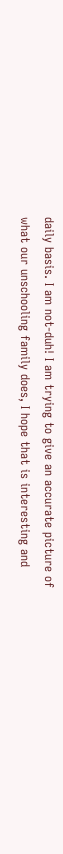daily basis. I am not-duh! I am trying to give an accurate picture of what our unschooling family does, I hope that is interesting and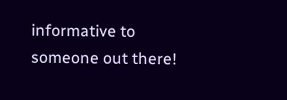informative to someone out there!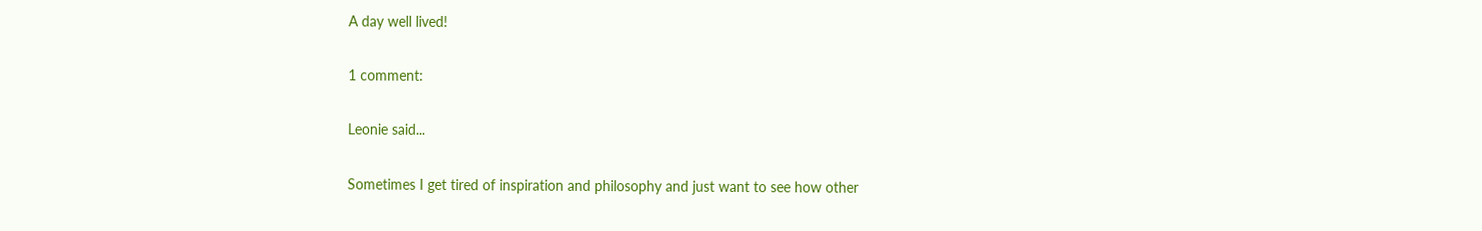A day well lived!

1 comment:

Leonie said...

Sometimes I get tired of inspiration and philosophy and just want to see how other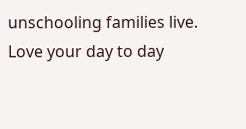unschooling families live. Love your day to day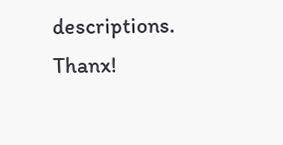descriptions. Thanx!